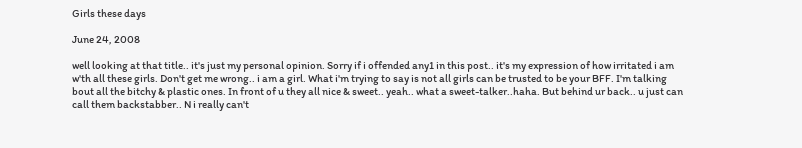Girls these days

June 24, 2008

well looking at that title.. it's just my personal opinion. Sorry if i offended any1 in this post.. it's my expression of how irritated i am w'th all these girls. Don't get me wrong.. i am a girl. What i'm trying to say is not all girls can be trusted to be your BFF. I'm talking bout all the bitchy & plastic ones. In front of u they all nice & sweet.. yeah.. what a sweet-talker..haha. But behind ur back.. u just can call them backstabber.. N i really can't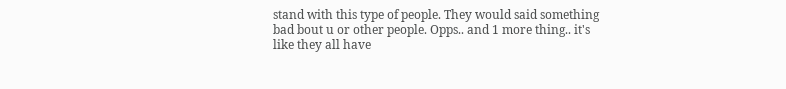stand with this type of people. They would said something bad bout u or other people. Opps.. and 1 more thing.. it's like they all have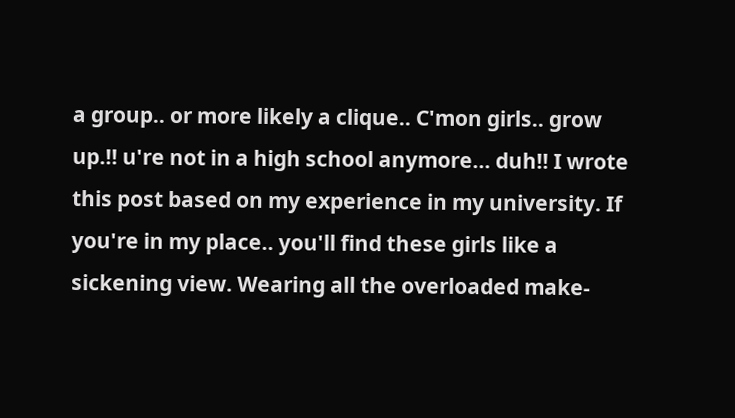a group.. or more likely a clique.. C'mon girls.. grow up.!! u're not in a high school anymore... duh!! I wrote this post based on my experience in my university. If you're in my place.. you'll find these girls like a sickening view. Wearing all the overloaded make-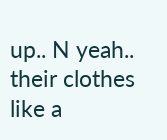up.. N yeah.. their clothes like a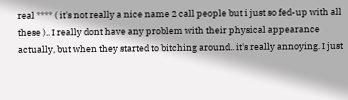real **** ( it's not really a nice name 2 call people but i just so fed-up with all these ).. I really dont have any problem with their physical appearance actually, but when they started to bitching around.. it's really annoying. I just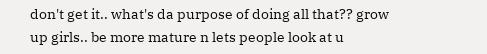don't get it.. what's da purpose of doing all that?? grow up girls.. be more mature n lets people look at u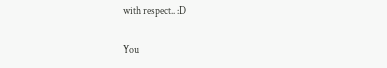with respect.. :D

You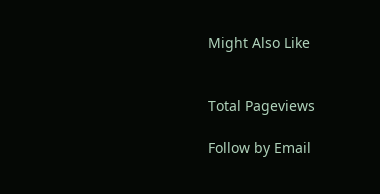Might Also Like


Total Pageviews

Follow by Email